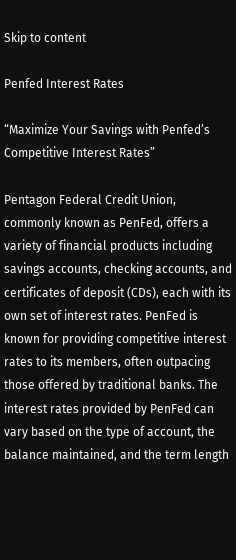Skip to content

Penfed Interest Rates

“Maximize Your Savings with Penfed’s Competitive Interest Rates”

Pentagon Federal Credit Union, commonly known as PenFed, offers a variety of financial products including savings accounts, checking accounts, and certificates of deposit (CDs), each with its own set of interest rates. PenFed is known for providing competitive interest rates to its members, often outpacing those offered by traditional banks. The interest rates provided by PenFed can vary based on the type of account, the balance maintained, and the term length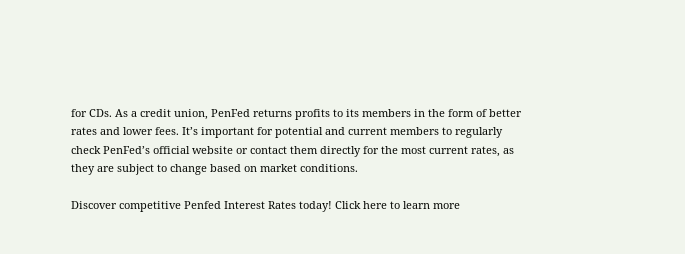for CDs. As a credit union, PenFed returns profits to its members in the form of better rates and lower fees. It’s important for potential and current members to regularly check PenFed’s official website or contact them directly for the most current rates, as they are subject to change based on market conditions.

Discover competitive Penfed Interest Rates today! Click here to learn more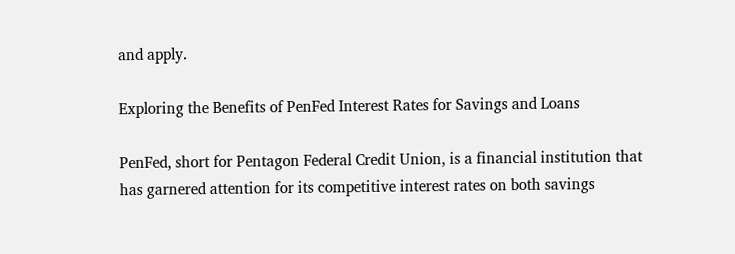and apply.

Exploring the Benefits of PenFed Interest Rates for Savings and Loans

PenFed, short for Pentagon Federal Credit Union, is a financial institution that has garnered attention for its competitive interest rates on both savings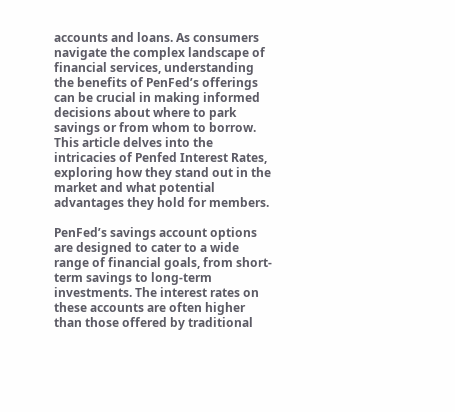accounts and loans. As consumers navigate the complex landscape of financial services, understanding the benefits of PenFed’s offerings can be crucial in making informed decisions about where to park savings or from whom to borrow. This article delves into the intricacies of Penfed Interest Rates, exploring how they stand out in the market and what potential advantages they hold for members.

PenFed’s savings account options are designed to cater to a wide range of financial goals, from short-term savings to long-term investments. The interest rates on these accounts are often higher than those offered by traditional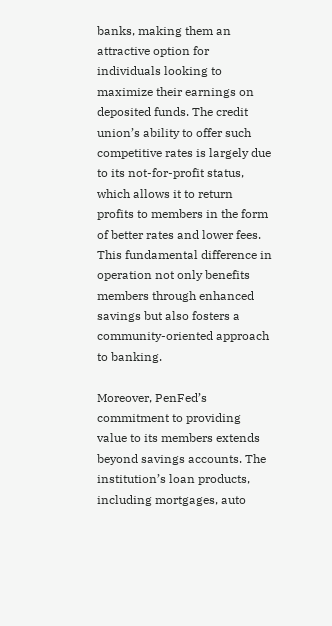banks, making them an attractive option for individuals looking to maximize their earnings on deposited funds. The credit union’s ability to offer such competitive rates is largely due to its not-for-profit status, which allows it to return profits to members in the form of better rates and lower fees. This fundamental difference in operation not only benefits members through enhanced savings but also fosters a community-oriented approach to banking.

Moreover, PenFed’s commitment to providing value to its members extends beyond savings accounts. The institution’s loan products, including mortgages, auto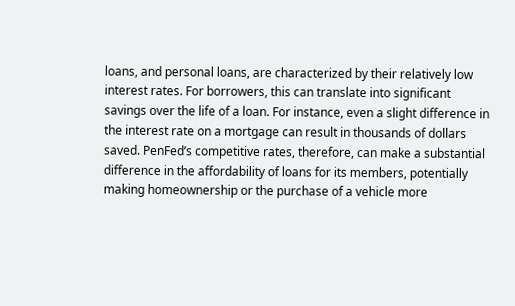loans, and personal loans, are characterized by their relatively low interest rates. For borrowers, this can translate into significant savings over the life of a loan. For instance, even a slight difference in the interest rate on a mortgage can result in thousands of dollars saved. PenFed’s competitive rates, therefore, can make a substantial difference in the affordability of loans for its members, potentially making homeownership or the purchase of a vehicle more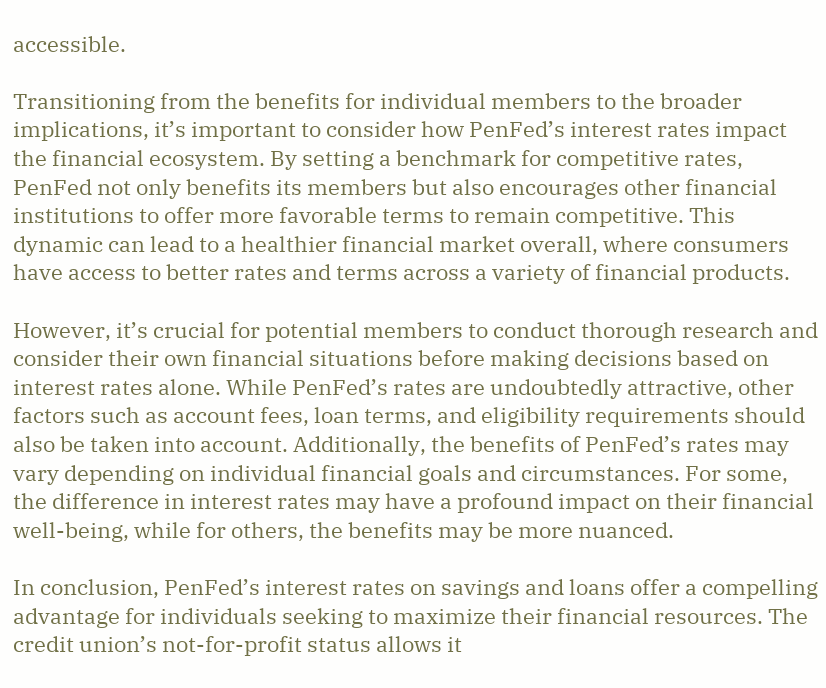accessible.

Transitioning from the benefits for individual members to the broader implications, it’s important to consider how PenFed’s interest rates impact the financial ecosystem. By setting a benchmark for competitive rates, PenFed not only benefits its members but also encourages other financial institutions to offer more favorable terms to remain competitive. This dynamic can lead to a healthier financial market overall, where consumers have access to better rates and terms across a variety of financial products.

However, it’s crucial for potential members to conduct thorough research and consider their own financial situations before making decisions based on interest rates alone. While PenFed’s rates are undoubtedly attractive, other factors such as account fees, loan terms, and eligibility requirements should also be taken into account. Additionally, the benefits of PenFed’s rates may vary depending on individual financial goals and circumstances. For some, the difference in interest rates may have a profound impact on their financial well-being, while for others, the benefits may be more nuanced.

In conclusion, PenFed’s interest rates on savings and loans offer a compelling advantage for individuals seeking to maximize their financial resources. The credit union’s not-for-profit status allows it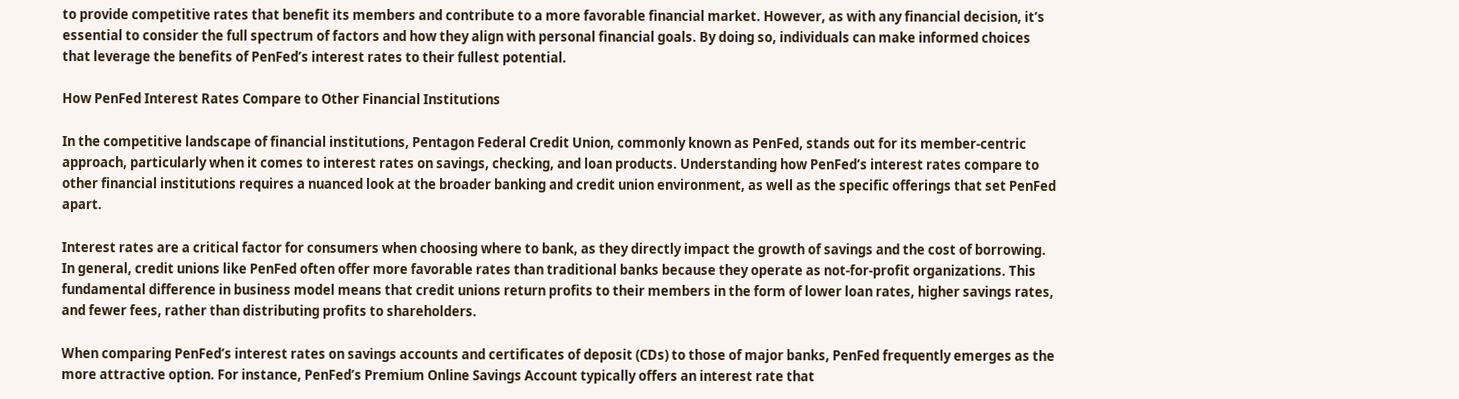to provide competitive rates that benefit its members and contribute to a more favorable financial market. However, as with any financial decision, it’s essential to consider the full spectrum of factors and how they align with personal financial goals. By doing so, individuals can make informed choices that leverage the benefits of PenFed’s interest rates to their fullest potential.

How PenFed Interest Rates Compare to Other Financial Institutions

In the competitive landscape of financial institutions, Pentagon Federal Credit Union, commonly known as PenFed, stands out for its member-centric approach, particularly when it comes to interest rates on savings, checking, and loan products. Understanding how PenFed’s interest rates compare to other financial institutions requires a nuanced look at the broader banking and credit union environment, as well as the specific offerings that set PenFed apart.

Interest rates are a critical factor for consumers when choosing where to bank, as they directly impact the growth of savings and the cost of borrowing. In general, credit unions like PenFed often offer more favorable rates than traditional banks because they operate as not-for-profit organizations. This fundamental difference in business model means that credit unions return profits to their members in the form of lower loan rates, higher savings rates, and fewer fees, rather than distributing profits to shareholders.

When comparing PenFed’s interest rates on savings accounts and certificates of deposit (CDs) to those of major banks, PenFed frequently emerges as the more attractive option. For instance, PenFed’s Premium Online Savings Account typically offers an interest rate that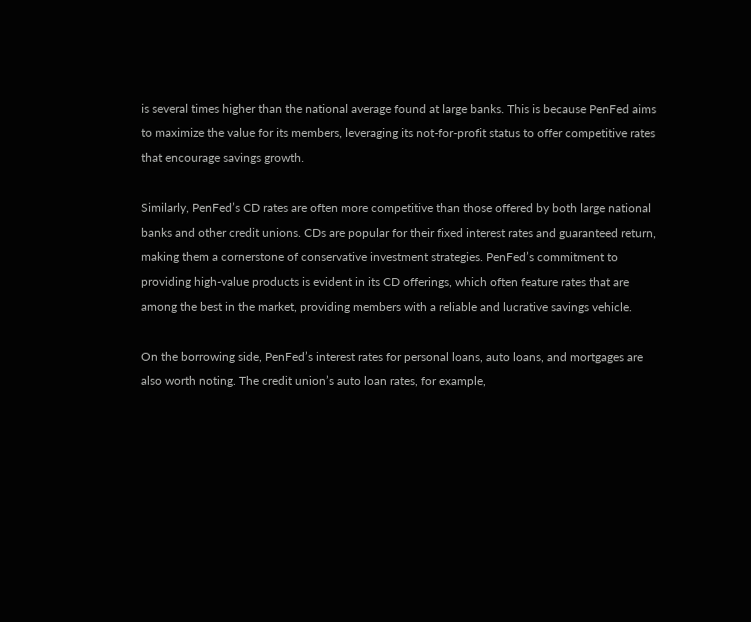is several times higher than the national average found at large banks. This is because PenFed aims to maximize the value for its members, leveraging its not-for-profit status to offer competitive rates that encourage savings growth.

Similarly, PenFed’s CD rates are often more competitive than those offered by both large national banks and other credit unions. CDs are popular for their fixed interest rates and guaranteed return, making them a cornerstone of conservative investment strategies. PenFed’s commitment to providing high-value products is evident in its CD offerings, which often feature rates that are among the best in the market, providing members with a reliable and lucrative savings vehicle.

On the borrowing side, PenFed’s interest rates for personal loans, auto loans, and mortgages are also worth noting. The credit union’s auto loan rates, for example,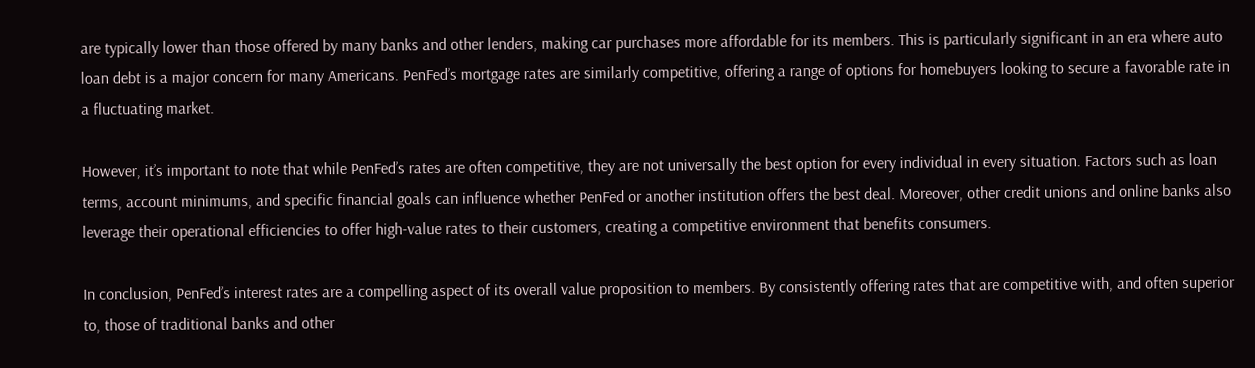are typically lower than those offered by many banks and other lenders, making car purchases more affordable for its members. This is particularly significant in an era where auto loan debt is a major concern for many Americans. PenFed’s mortgage rates are similarly competitive, offering a range of options for homebuyers looking to secure a favorable rate in a fluctuating market.

However, it’s important to note that while PenFed’s rates are often competitive, they are not universally the best option for every individual in every situation. Factors such as loan terms, account minimums, and specific financial goals can influence whether PenFed or another institution offers the best deal. Moreover, other credit unions and online banks also leverage their operational efficiencies to offer high-value rates to their customers, creating a competitive environment that benefits consumers.

In conclusion, PenFed’s interest rates are a compelling aspect of its overall value proposition to members. By consistently offering rates that are competitive with, and often superior to, those of traditional banks and other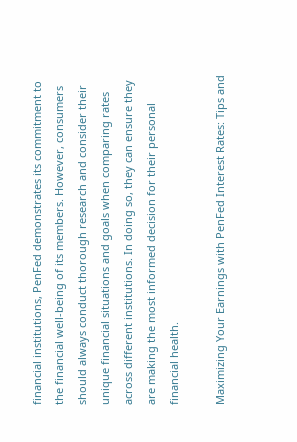financial institutions, PenFed demonstrates its commitment to the financial well-being of its members. However, consumers should always conduct thorough research and consider their unique financial situations and goals when comparing rates across different institutions. In doing so, they can ensure they are making the most informed decision for their personal financial health.

Maximizing Your Earnings with PenFed Interest Rates: Tips and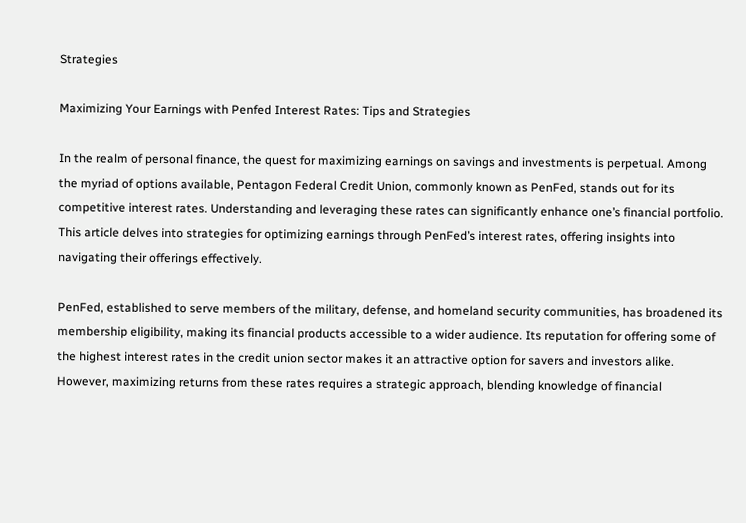Strategies

Maximizing Your Earnings with Penfed Interest Rates: Tips and Strategies

In the realm of personal finance, the quest for maximizing earnings on savings and investments is perpetual. Among the myriad of options available, Pentagon Federal Credit Union, commonly known as PenFed, stands out for its competitive interest rates. Understanding and leveraging these rates can significantly enhance one’s financial portfolio. This article delves into strategies for optimizing earnings through PenFed’s interest rates, offering insights into navigating their offerings effectively.

PenFed, established to serve members of the military, defense, and homeland security communities, has broadened its membership eligibility, making its financial products accessible to a wider audience. Its reputation for offering some of the highest interest rates in the credit union sector makes it an attractive option for savers and investors alike. However, maximizing returns from these rates requires a strategic approach, blending knowledge of financial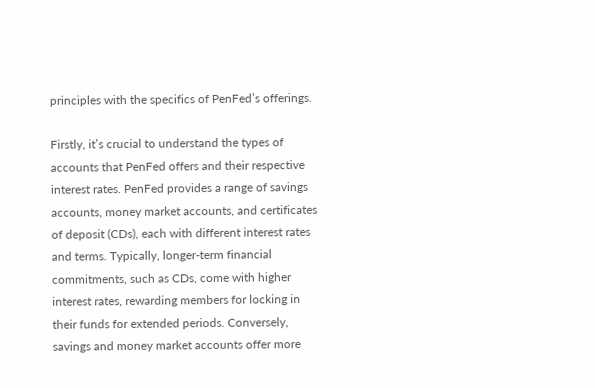principles with the specifics of PenFed’s offerings.

Firstly, it’s crucial to understand the types of accounts that PenFed offers and their respective interest rates. PenFed provides a range of savings accounts, money market accounts, and certificates of deposit (CDs), each with different interest rates and terms. Typically, longer-term financial commitments, such as CDs, come with higher interest rates, rewarding members for locking in their funds for extended periods. Conversely, savings and money market accounts offer more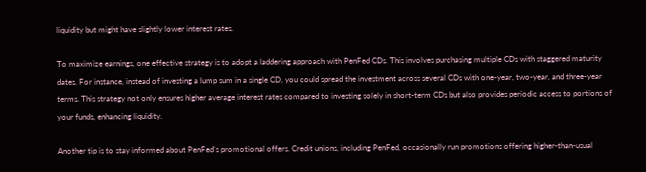liquidity but might have slightly lower interest rates.

To maximize earnings, one effective strategy is to adopt a laddering approach with PenFed CDs. This involves purchasing multiple CDs with staggered maturity dates. For instance, instead of investing a lump sum in a single CD, you could spread the investment across several CDs with one-year, two-year, and three-year terms. This strategy not only ensures higher average interest rates compared to investing solely in short-term CDs but also provides periodic access to portions of your funds, enhancing liquidity.

Another tip is to stay informed about PenFed’s promotional offers. Credit unions, including PenFed, occasionally run promotions offering higher-than-usual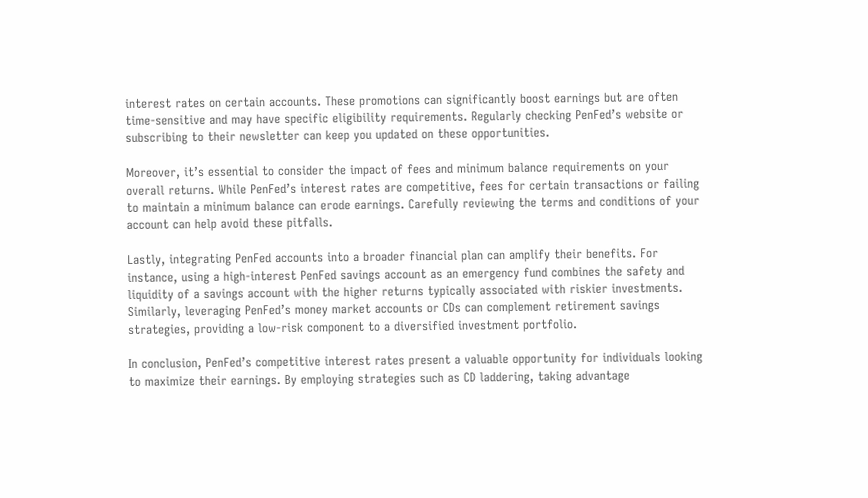interest rates on certain accounts. These promotions can significantly boost earnings but are often time-sensitive and may have specific eligibility requirements. Regularly checking PenFed’s website or subscribing to their newsletter can keep you updated on these opportunities.

Moreover, it’s essential to consider the impact of fees and minimum balance requirements on your overall returns. While PenFed’s interest rates are competitive, fees for certain transactions or failing to maintain a minimum balance can erode earnings. Carefully reviewing the terms and conditions of your account can help avoid these pitfalls.

Lastly, integrating PenFed accounts into a broader financial plan can amplify their benefits. For instance, using a high-interest PenFed savings account as an emergency fund combines the safety and liquidity of a savings account with the higher returns typically associated with riskier investments. Similarly, leveraging PenFed’s money market accounts or CDs can complement retirement savings strategies, providing a low-risk component to a diversified investment portfolio.

In conclusion, PenFed’s competitive interest rates present a valuable opportunity for individuals looking to maximize their earnings. By employing strategies such as CD laddering, taking advantage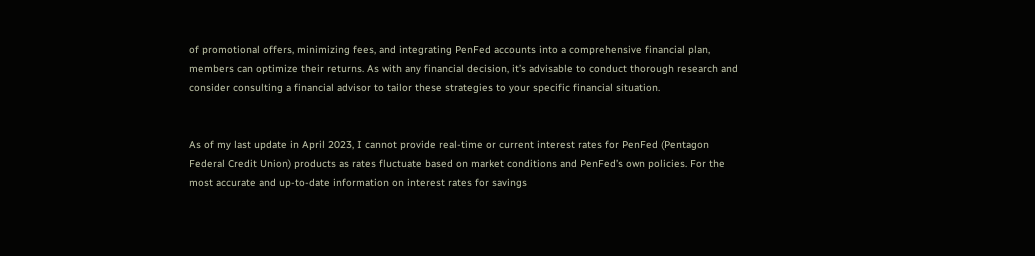of promotional offers, minimizing fees, and integrating PenFed accounts into a comprehensive financial plan, members can optimize their returns. As with any financial decision, it’s advisable to conduct thorough research and consider consulting a financial advisor to tailor these strategies to your specific financial situation.


As of my last update in April 2023, I cannot provide real-time or current interest rates for PenFed (Pentagon Federal Credit Union) products as rates fluctuate based on market conditions and PenFed’s own policies. For the most accurate and up-to-date information on interest rates for savings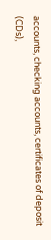accounts, checking accounts, certificates of deposit (CDs),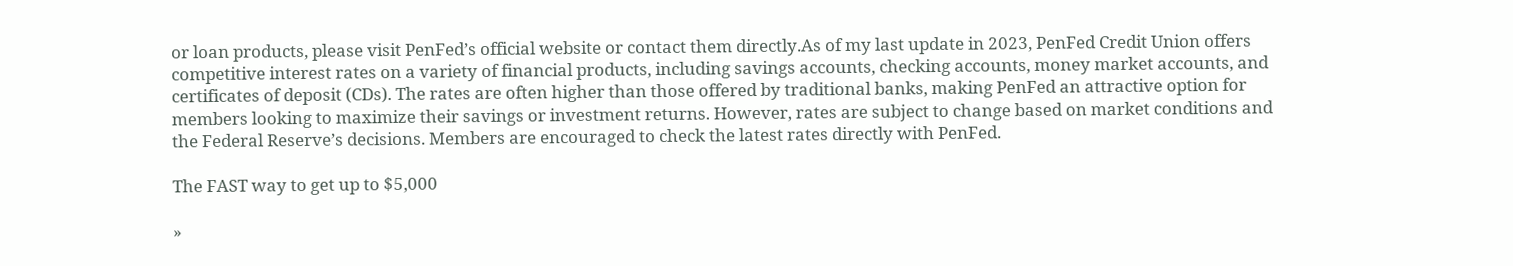or loan products, please visit PenFed’s official website or contact them directly.As of my last update in 2023, PenFed Credit Union offers competitive interest rates on a variety of financial products, including savings accounts, checking accounts, money market accounts, and certificates of deposit (CDs). The rates are often higher than those offered by traditional banks, making PenFed an attractive option for members looking to maximize their savings or investment returns. However, rates are subject to change based on market conditions and the Federal Reserve’s decisions. Members are encouraged to check the latest rates directly with PenFed.

The FAST way to get up to $5,000

»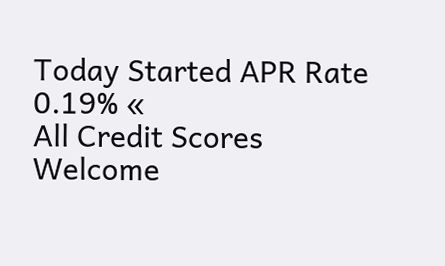Today Started APR Rate 0.19% «
All Credit Scores Welcome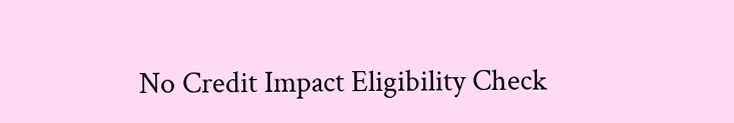No Credit Impact Eligibility Check